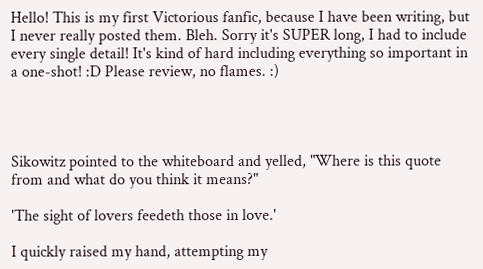Hello! This is my first Victorious fanfic, because I have been writing, but I never really posted them. Bleh. Sorry it's SUPER long, I had to include every single detail! It's kind of hard including everything so important in a one-shot! :D Please review, no flames. :)




Sikowitz pointed to the whiteboard and yelled, "Where is this quote from and what do you think it means?"

'The sight of lovers feedeth those in love.'

I quickly raised my hand, attempting my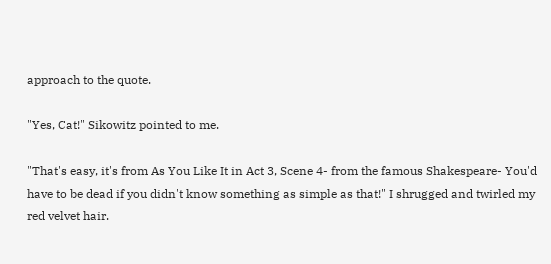approach to the quote.

"Yes, Cat!" Sikowitz pointed to me.

"That's easy, it's from As You Like It in Act 3, Scene 4- from the famous Shakespeare- You'd have to be dead if you didn't know something as simple as that!" I shrugged and twirled my red velvet hair.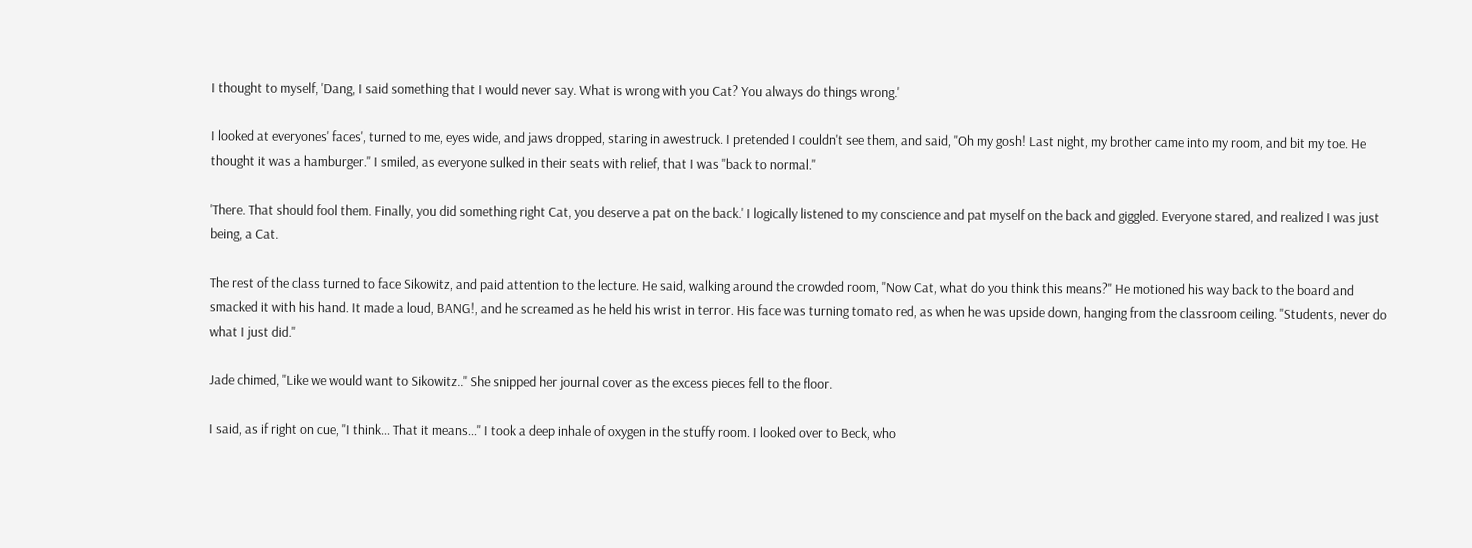I thought to myself, 'Dang, I said something that I would never say. What is wrong with you Cat? You always do things wrong.'

I looked at everyones' faces', turned to me, eyes wide, and jaws dropped, staring in awestruck. I pretended I couldn't see them, and said, "Oh my gosh! Last night, my brother came into my room, and bit my toe. He thought it was a hamburger." I smiled, as everyone sulked in their seats with relief, that I was "back to normal."

'There. That should fool them. Finally, you did something right Cat, you deserve a pat on the back.' I logically listened to my conscience and pat myself on the back and giggled. Everyone stared, and realized I was just being, a Cat.

The rest of the class turned to face Sikowitz, and paid attention to the lecture. He said, walking around the crowded room, "Now Cat, what do you think this means?" He motioned his way back to the board and smacked it with his hand. It made a loud, BANG!, and he screamed as he held his wrist in terror. His face was turning tomato red, as when he was upside down, hanging from the classroom ceiling. "Students, never do what I just did."

Jade chimed, "Like we would want to Sikowitz.." She snipped her journal cover as the excess pieces fell to the floor.

I said, as if right on cue, "I think... That it means..." I took a deep inhale of oxygen in the stuffy room. I looked over to Beck, who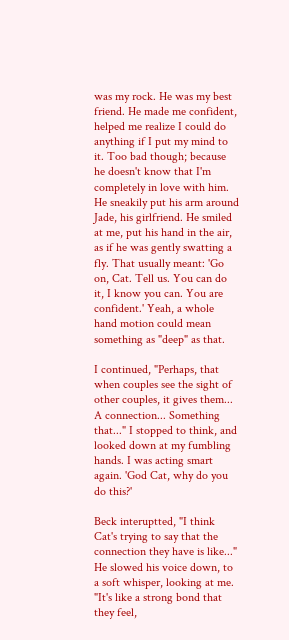was my rock. He was my best friend. He made me confident, helped me realize I could do anything if I put my mind to it. Too bad though; because he doesn't know that I'm completely in love with him. He sneakily put his arm around Jade, his girlfriend. He smiled at me, put his hand in the air, as if he was gently swatting a fly. That usually meant: 'Go on, Cat. Tell us. You can do it, I know you can. You are confident.' Yeah, a whole hand motion could mean something as "deep" as that.

I continued, "Perhaps, that when couples see the sight of other couples, it gives them... A connection... Something that..." I stopped to think, and looked down at my fumbling hands. I was acting smart again. 'God Cat, why do you do this?'

Beck interuptted, "I think Cat's trying to say that the connection they have is like..." He slowed his voice down, to a soft whisper, looking at me. "It's like a strong bond that they feel,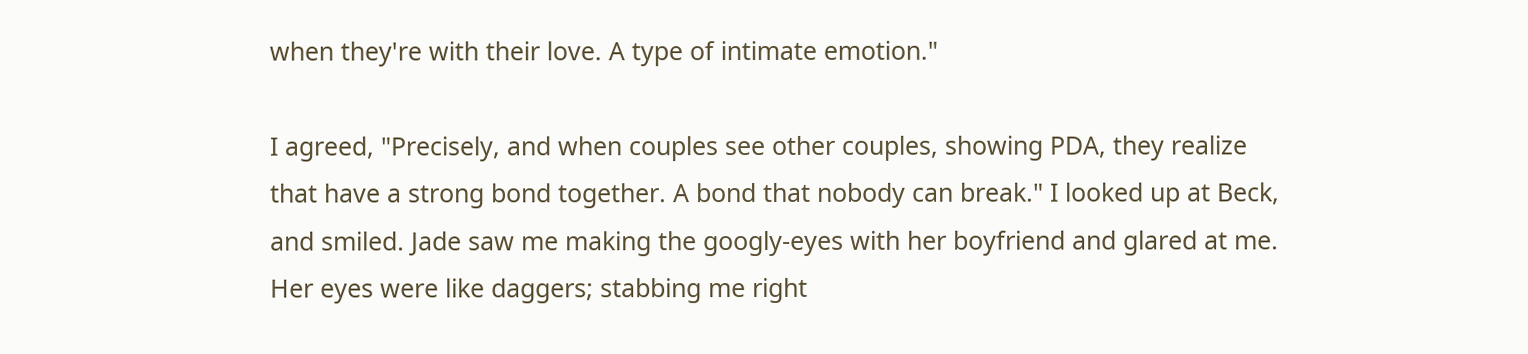when they're with their love. A type of intimate emotion."

I agreed, "Precisely, and when couples see other couples, showing PDA, they realize that have a strong bond together. A bond that nobody can break." I looked up at Beck, and smiled. Jade saw me making the googly-eyes with her boyfriend and glared at me. Her eyes were like daggers; stabbing me right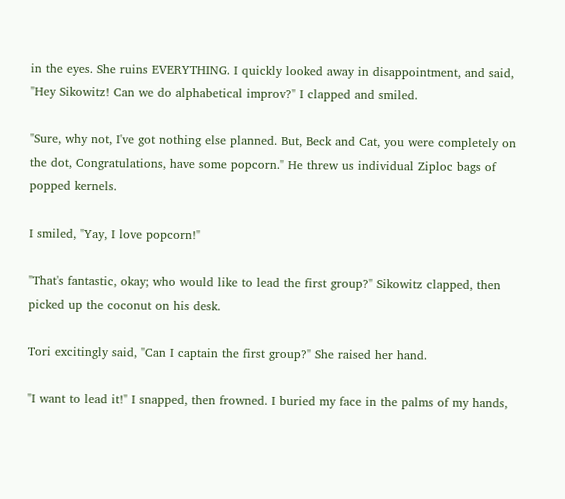in the eyes. She ruins EVERYTHING. I quickly looked away in disappointment, and said, "Hey Sikowitz! Can we do alphabetical improv?" I clapped and smiled.

"Sure, why not, I've got nothing else planned. But, Beck and Cat, you were completely on the dot, Congratulations, have some popcorn." He threw us individual Ziploc bags of popped kernels.

I smiled, "Yay, I love popcorn!"

"That's fantastic, okay; who would like to lead the first group?" Sikowitz clapped, then picked up the coconut on his desk.

Tori excitingly said, "Can I captain the first group?" She raised her hand.

"I want to lead it!" I snapped, then frowned. I buried my face in the palms of my hands,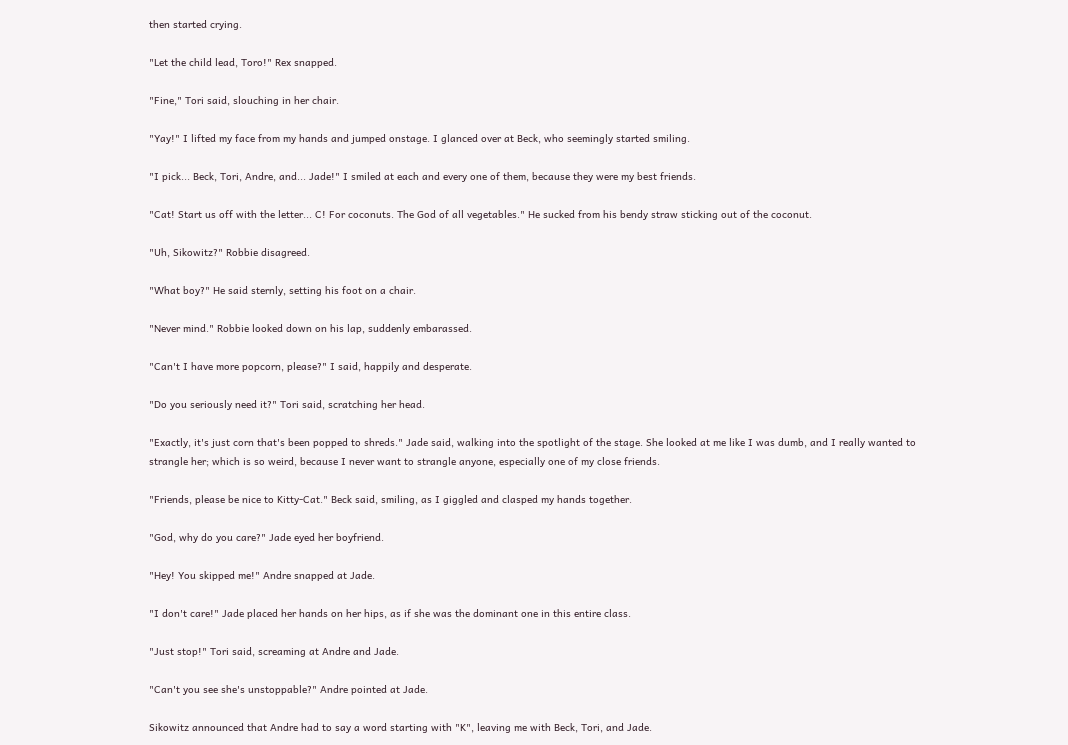then started crying.

"Let the child lead, Toro!" Rex snapped.

"Fine," Tori said, slouching in her chair.

"Yay!" I lifted my face from my hands and jumped onstage. I glanced over at Beck, who seemingly started smiling.

"I pick... Beck, Tori, Andre, and... Jade!" I smiled at each and every one of them, because they were my best friends.

"Cat! Start us off with the letter... C! For coconuts. The God of all vegetables." He sucked from his bendy straw sticking out of the coconut.

"Uh, Sikowitz?" Robbie disagreed.

"What boy?" He said sternly, setting his foot on a chair.

"Never mind." Robbie looked down on his lap, suddenly embarassed.

"Can't I have more popcorn, please?" I said, happily and desperate.

"Do you seriously need it?" Tori said, scratching her head.

"Exactly, it's just corn that's been popped to shreds." Jade said, walking into the spotlight of the stage. She looked at me like I was dumb, and I really wanted to strangle her; which is so weird, because I never want to strangle anyone, especially one of my close friends.

"Friends, please be nice to Kitty-Cat." Beck said, smiling, as I giggled and clasped my hands together.

"God, why do you care?" Jade eyed her boyfriend.

"Hey! You skipped me!" Andre snapped at Jade.

"I don't care!" Jade placed her hands on her hips, as if she was the dominant one in this entire class.

"Just stop!" Tori said, screaming at Andre and Jade.

"Can't you see she's unstoppable?" Andre pointed at Jade.

Sikowitz announced that Andre had to say a word starting with "K", leaving me with Beck, Tori, and Jade.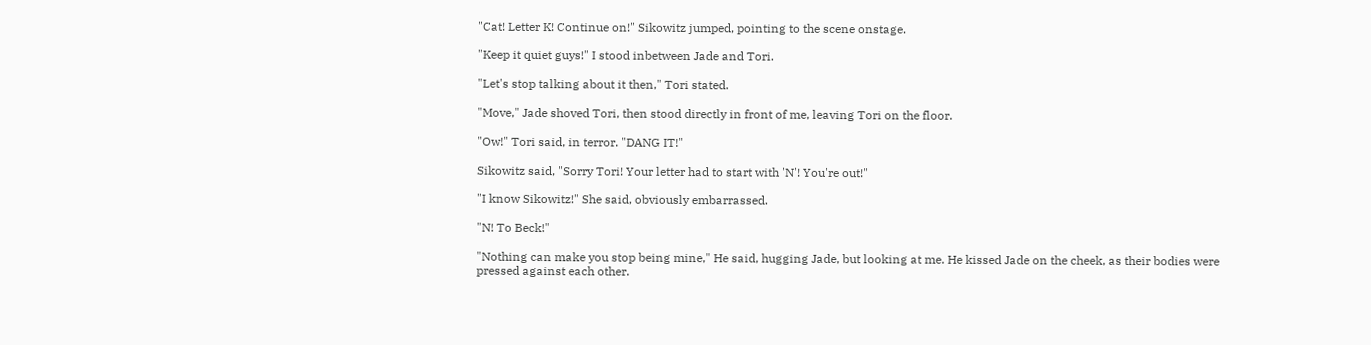"Cat! Letter K! Continue on!" Sikowitz jumped, pointing to the scene onstage.

"Keep it quiet guys!" I stood inbetween Jade and Tori.

"Let's stop talking about it then," Tori stated.

"Move," Jade shoved Tori, then stood directly in front of me, leaving Tori on the floor.

"Ow!" Tori said, in terror. "DANG IT!"

Sikowitz said, "Sorry Tori! Your letter had to start with 'N'! You're out!"

"I know Sikowitz!" She said, obviously embarrassed.

"N! To Beck!"

"Nothing can make you stop being mine," He said, hugging Jade, but looking at me. He kissed Jade on the cheek, as their bodies were pressed against each other.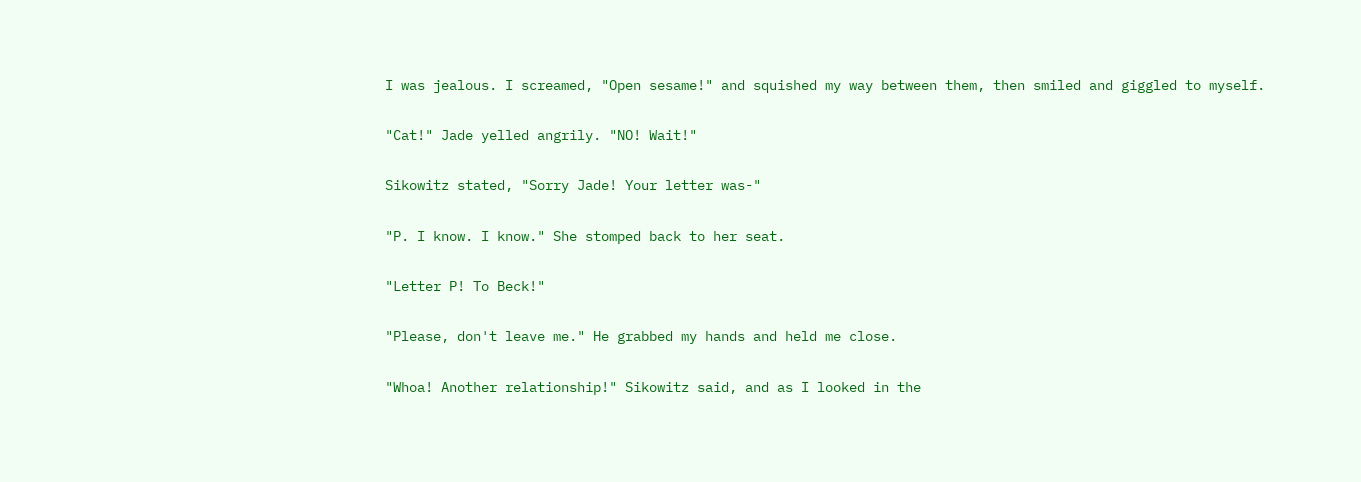I was jealous. I screamed, "Open sesame!" and squished my way between them, then smiled and giggled to myself.

"Cat!" Jade yelled angrily. "NO! Wait!"

Sikowitz stated, "Sorry Jade! Your letter was-"

"P. I know. I know." She stomped back to her seat.

"Letter P! To Beck!"

"Please, don't leave me." He grabbed my hands and held me close.

"Whoa! Another relationship!" Sikowitz said, and as I looked in the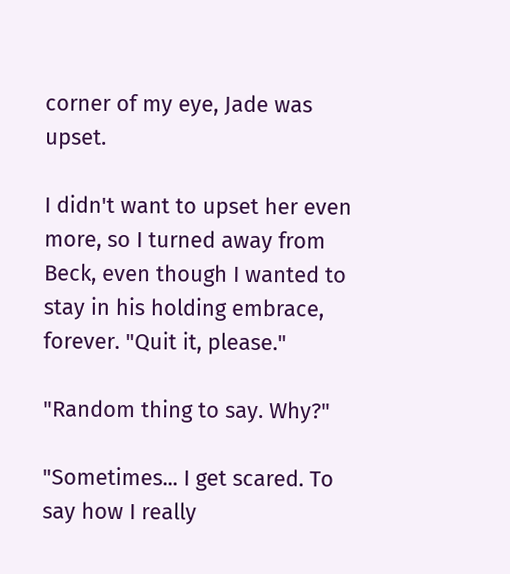corner of my eye, Jade was upset.

I didn't want to upset her even more, so I turned away from Beck, even though I wanted to stay in his holding embrace, forever. "Quit it, please."

"Random thing to say. Why?"

"Sometimes... I get scared. To say how I really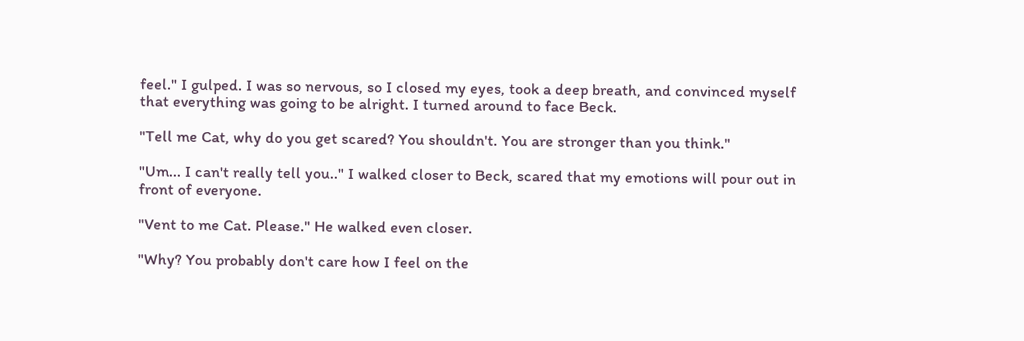feel." I gulped. I was so nervous, so I closed my eyes, took a deep breath, and convinced myself that everything was going to be alright. I turned around to face Beck.

"Tell me Cat, why do you get scared? You shouldn't. You are stronger than you think."

"Um... I can't really tell you.." I walked closer to Beck, scared that my emotions will pour out in front of everyone.

"Vent to me Cat. Please." He walked even closer.

"Why? You probably don't care how I feel on the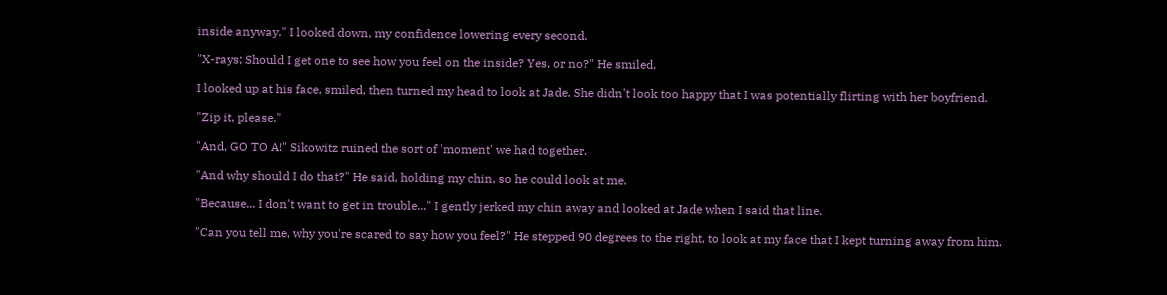inside anyway." I looked down, my confidence lowering every second.

"X-rays; Should I get one to see how you feel on the inside? Yes, or no?" He smiled.

I looked up at his face, smiled, then turned my head to look at Jade. She didn't look too happy that I was potentially flirting with her boyfriend.

"Zip it, please."

"And, GO TO A!" Sikowitz ruined the sort of 'moment' we had together.

"And why should I do that?" He said, holding my chin, so he could look at me.

"Because... I don't want to get in trouble..." I gently jerked my chin away and looked at Jade when I said that line.

"Can you tell me, why you're scared to say how you feel?" He stepped 90 degrees to the right, to look at my face that I kept turning away from him.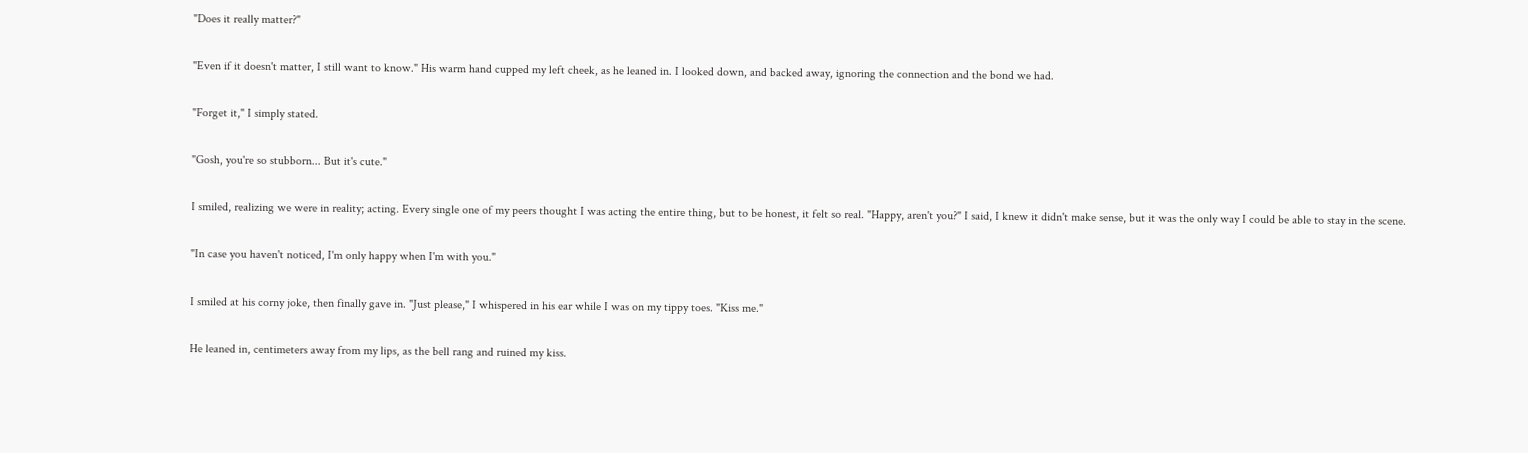"Does it really matter?"

"Even if it doesn't matter, I still want to know." His warm hand cupped my left cheek, as he leaned in. I looked down, and backed away, ignoring the connection and the bond we had.

"Forget it," I simply stated.

"Gosh, you're so stubborn... But it's cute."

I smiled, realizing we were in reality; acting. Every single one of my peers thought I was acting the entire thing, but to be honest, it felt so real. "Happy, aren't you?" I said, I knew it didn't make sense, but it was the only way I could be able to stay in the scene.

"In case you haven't noticed, I'm only happy when I'm with you."

I smiled at his corny joke, then finally gave in. "Just please," I whispered in his ear while I was on my tippy toes. "Kiss me."

He leaned in, centimeters away from my lips, as the bell rang and ruined my kiss.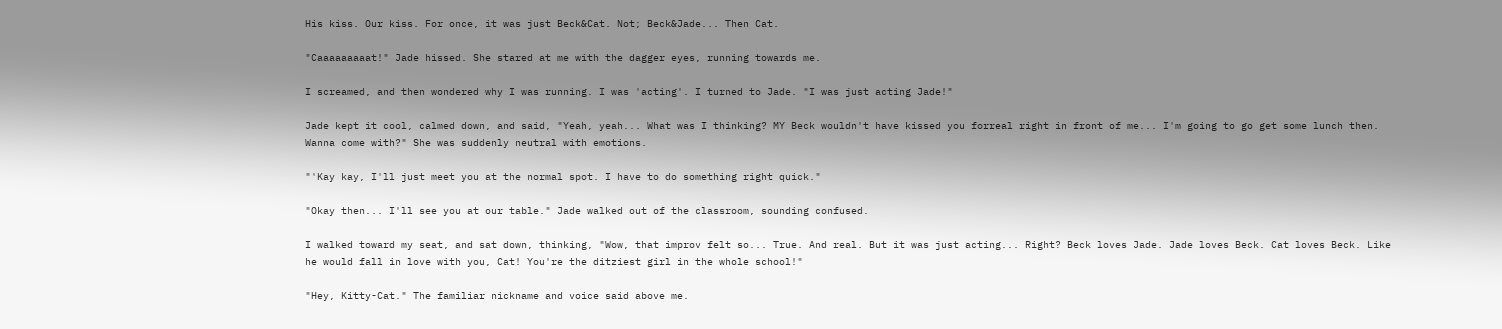His kiss. Our kiss. For once, it was just Beck&Cat. Not; Beck&Jade... Then Cat.

"Caaaaaaaaat!" Jade hissed. She stared at me with the dagger eyes, running towards me.

I screamed, and then wondered why I was running. I was 'acting'. I turned to Jade. "I was just acting Jade!"

Jade kept it cool, calmed down, and said, "Yeah, yeah... What was I thinking? MY Beck wouldn't have kissed you forreal right in front of me... I'm going to go get some lunch then. Wanna come with?" She was suddenly neutral with emotions.

"'Kay kay, I'll just meet you at the normal spot. I have to do something right quick."

"Okay then... I'll see you at our table." Jade walked out of the classroom, sounding confused.

I walked toward my seat, and sat down, thinking, "Wow, that improv felt so... True. And real. But it was just acting... Right? Beck loves Jade. Jade loves Beck. Cat loves Beck. Like he would fall in love with you, Cat! You're the ditziest girl in the whole school!"

"Hey, Kitty-Cat." The familiar nickname and voice said above me.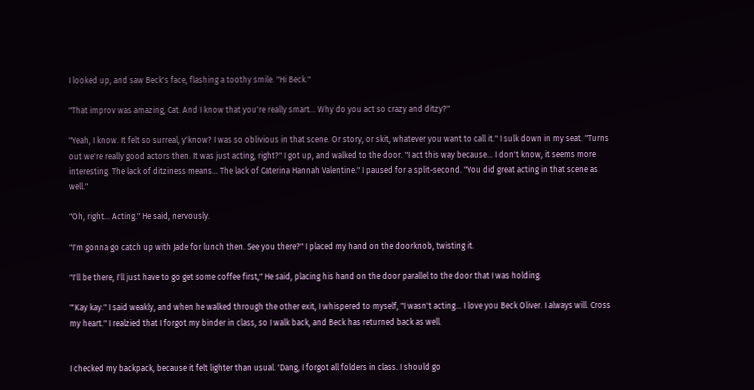I looked up, and saw Beck's face, flashing a toothy smile. "Hi Beck."

"That improv was amazing, Cat. And I know that you're really smart... Why do you act so crazy and ditzy?"

"Yeah, I know. It felt so surreal, y'know? I was so oblivious in that scene. Or story, or skit, whatever you want to call it." I sulk down in my seat. "Turns out we're really good actors then. It was just acting, right?" I got up, and walked to the door. "I act this way because... I don't know, it seems more interesting. The lack of ditziness means... The lack of Caterina Hannah Valentine." I paused for a split-second. "You did great acting in that scene as well."

"Oh, right... Acting." He said, nervously.

"I'm gonna go catch up with Jade for lunch then. See you there?" I placed my hand on the doorknob, twisting it.

"I'll be there, I'll just have to go get some coffee first," He said, placing his hand on the door parallel to the door that I was holding.

"'Kay kay." I said weakly, and when he walked through the other exit, I whispered to myself, "I wasn't acting... I love you Beck Oliver. I always will. Cross my heart." I realzied that I forgot my binder in class, so I walk back, and Beck has returned back as well.


I checked my backpack, because it felt lighter than usual. 'Dang, I forgot all folders in class. I should go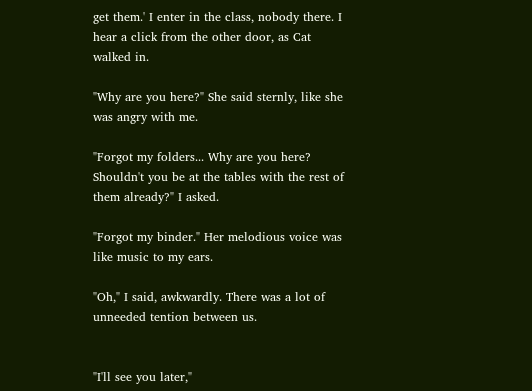get them.' I enter in the class, nobody there. I hear a click from the other door, as Cat walked in.

"Why are you here?" She said sternly, like she was angry with me.

"Forgot my folders... Why are you here? Shouldn't you be at the tables with the rest of them already?" I asked.

"Forgot my binder." Her melodious voice was like music to my ears.

"Oh," I said, awkwardly. There was a lot of unneeded tention between us.


"I'll see you later,"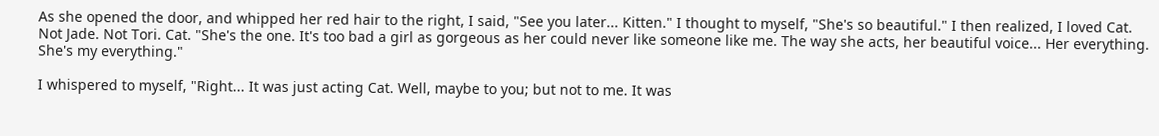As she opened the door, and whipped her red hair to the right, I said, "See you later... Kitten." I thought to myself, "She's so beautiful." I then realized, I loved Cat. Not Jade. Not Tori. Cat. "She's the one. It's too bad a girl as gorgeous as her could never like someone like me. The way she acts, her beautiful voice... Her everything. She's my everything."

I whispered to myself, "Right... It was just acting Cat. Well, maybe to you; but not to me. It was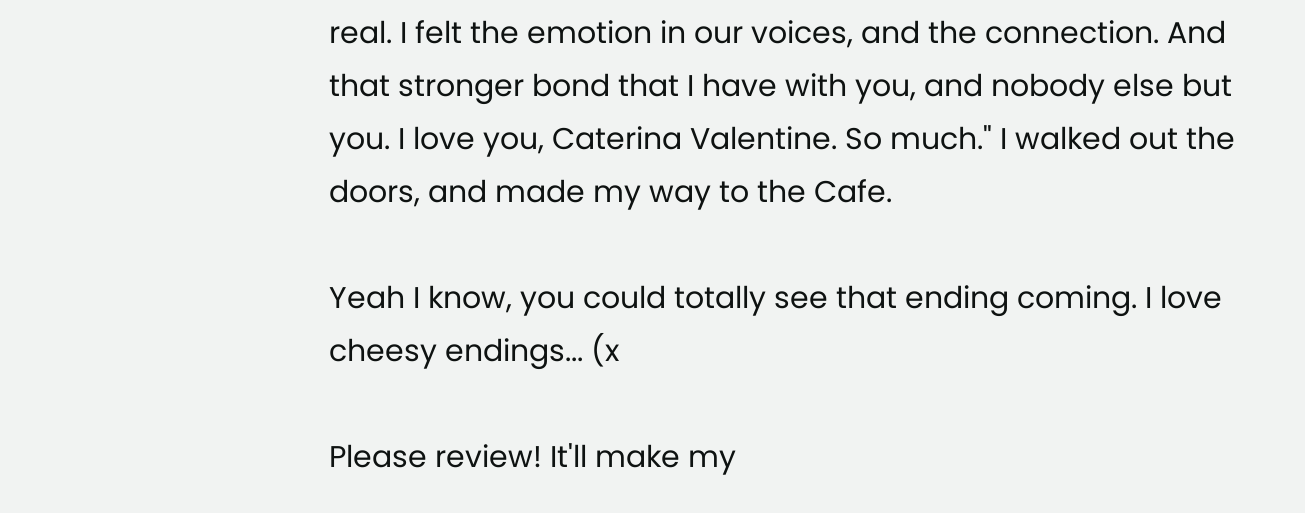real. I felt the emotion in our voices, and the connection. And that stronger bond that I have with you, and nobody else but you. I love you, Caterina Valentine. So much." I walked out the doors, and made my way to the Cafe.

Yeah I know, you could totally see that ending coming. I love cheesy endings... (x

Please review! It'll make my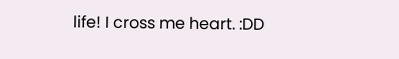life! I cross me heart. :DD